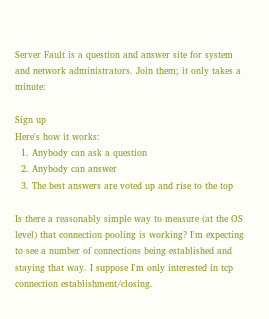Server Fault is a question and answer site for system and network administrators. Join them; it only takes a minute:

Sign up
Here's how it works:
  1. Anybody can ask a question
  2. Anybody can answer
  3. The best answers are voted up and rise to the top

Is there a reasonably simple way to measure (at the OS level) that connection pooling is working? I'm expecting to see a number of connections being established and staying that way. I suppose I'm only interested in tcp connection establishment/closing.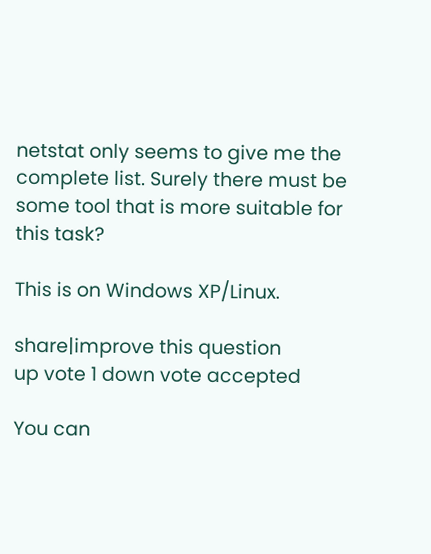netstat only seems to give me the complete list. Surely there must be some tool that is more suitable for this task?

This is on Windows XP/Linux.

share|improve this question
up vote 1 down vote accepted

You can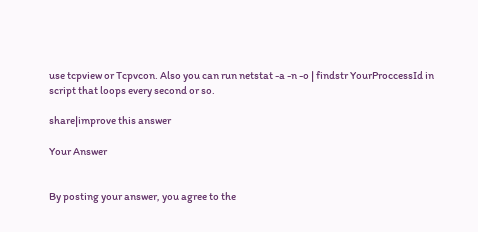use tcpview or Tcpvcon. Also you can run netstat -a -n -o | findstr YourProccessId in script that loops every second or so.

share|improve this answer

Your Answer


By posting your answer, you agree to the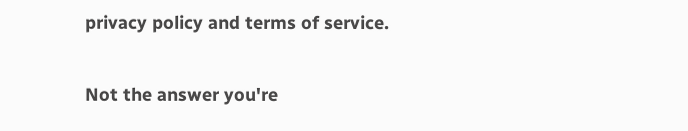privacy policy and terms of service.

Not the answer you're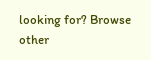looking for? Browse other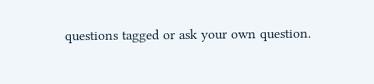questions tagged or ask your own question.